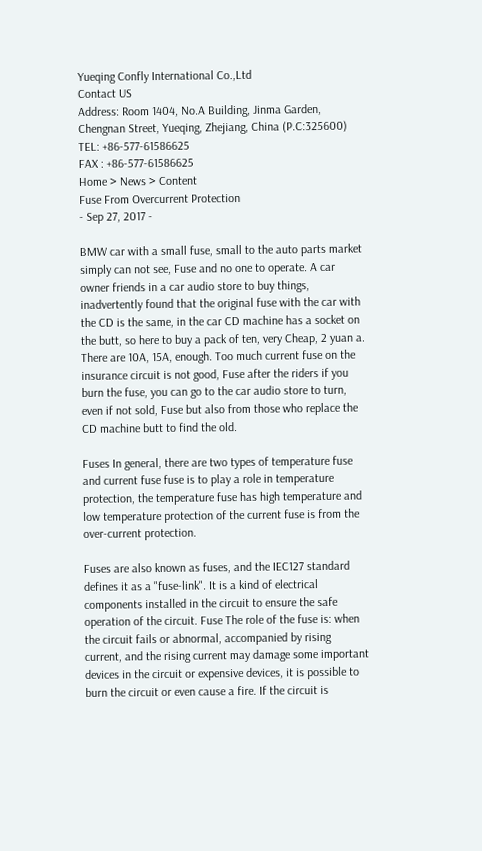Yueqing Confly International Co.,Ltd
Contact US
Address: Room 1404, No.A Building, Jinma Garden, Chengnan Street, Yueqing, Zhejiang, China (P.C:325600)
TEL: +86-577-61586625
FAX : +86-577-61586625
Home > News > Content
Fuse From Overcurrent Protection
- Sep 27, 2017 -

BMW car with a small fuse, small to the auto parts market simply can not see, Fuse and no one to operate. A car owner friends in a car audio store to buy things, inadvertently found that the original fuse with the car with the CD is the same, in the car CD machine has a socket on the butt, so here to buy a pack of ten, very Cheap, 2 yuan a. There are 10A, 15A, enough. Too much current fuse on the insurance circuit is not good, Fuse after the riders if you burn the fuse, you can go to the car audio store to turn, even if not sold, Fuse but also from those who replace the CD machine butt to find the old.

Fuses In general, there are two types of temperature fuse and current fuse fuse is to play a role in temperature protection, the temperature fuse has high temperature and low temperature protection of the current fuse is from the over-current protection.

Fuses are also known as fuses, and the IEC127 standard defines it as a "fuse-link". It is a kind of electrical components installed in the circuit to ensure the safe operation of the circuit. Fuse The role of the fuse is: when the circuit fails or abnormal, accompanied by rising current, and the rising current may damage some important devices in the circuit or expensive devices, it is possible to burn the circuit or even cause a fire. If the circuit is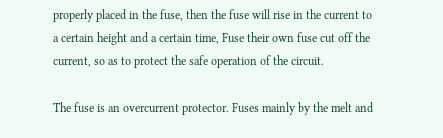properly placed in the fuse, then the fuse will rise in the current to a certain height and a certain time, Fuse their own fuse cut off the current, so as to protect the safe operation of the circuit.

The fuse is an overcurrent protector. Fuses mainly by the melt and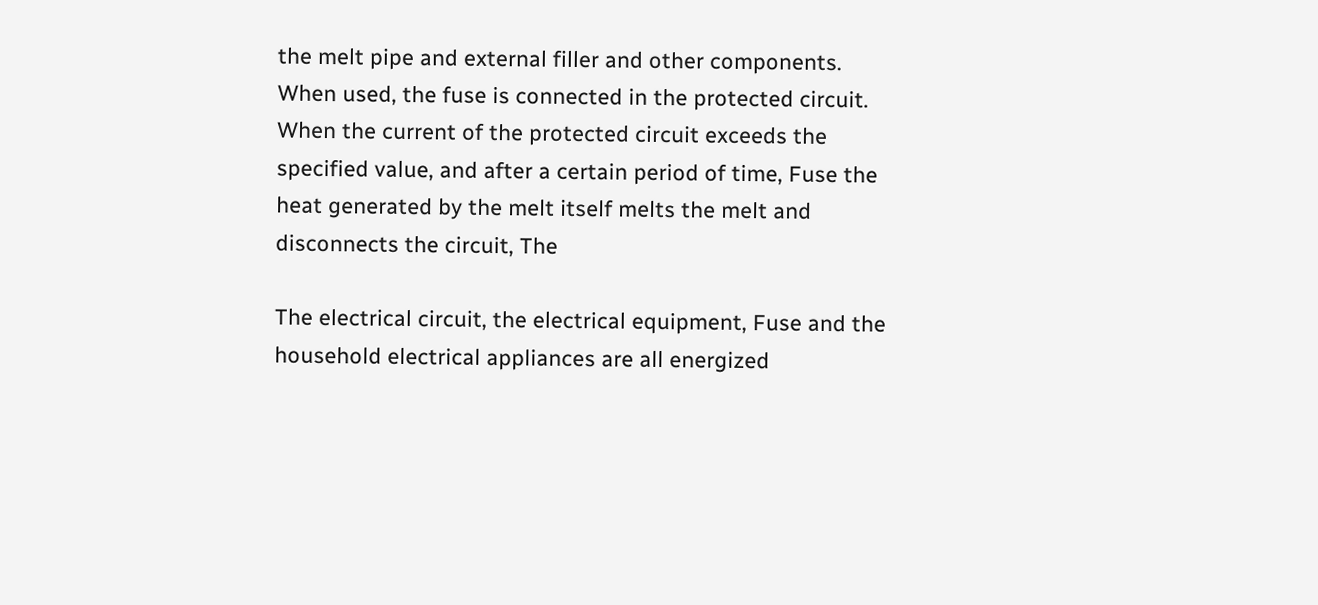the melt pipe and external filler and other components. When used, the fuse is connected in the protected circuit. When the current of the protected circuit exceeds the specified value, and after a certain period of time, Fuse the heat generated by the melt itself melts the melt and disconnects the circuit, The

The electrical circuit, the electrical equipment, Fuse and the household electrical appliances are all energized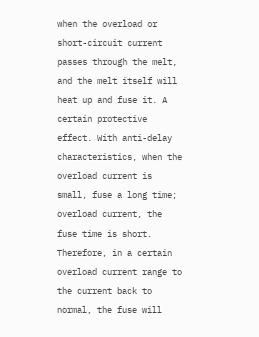when the overload or short-circuit current passes through the melt, and the melt itself will heat up and fuse it. A certain protective effect. With anti-delay characteristics, when the overload current is small, fuse a long time; overload current, the fuse time is short. Therefore, in a certain overload current range to the current back to normal, the fuse will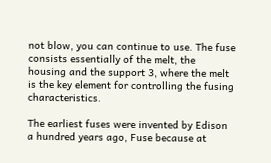not blow, you can continue to use. The fuse consists essentially of the melt, the housing and the support 3, where the melt is the key element for controlling the fusing characteristics.

The earliest fuses were invented by Edison a hundred years ago, Fuse because at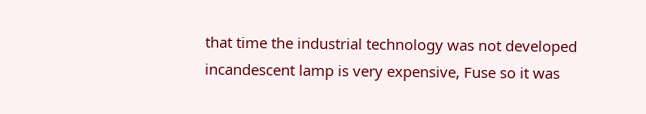that time the industrial technology was not developed incandescent lamp is very expensive, Fuse so it was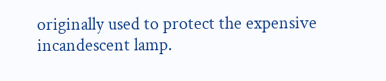originally used to protect the expensive incandescent lamp.